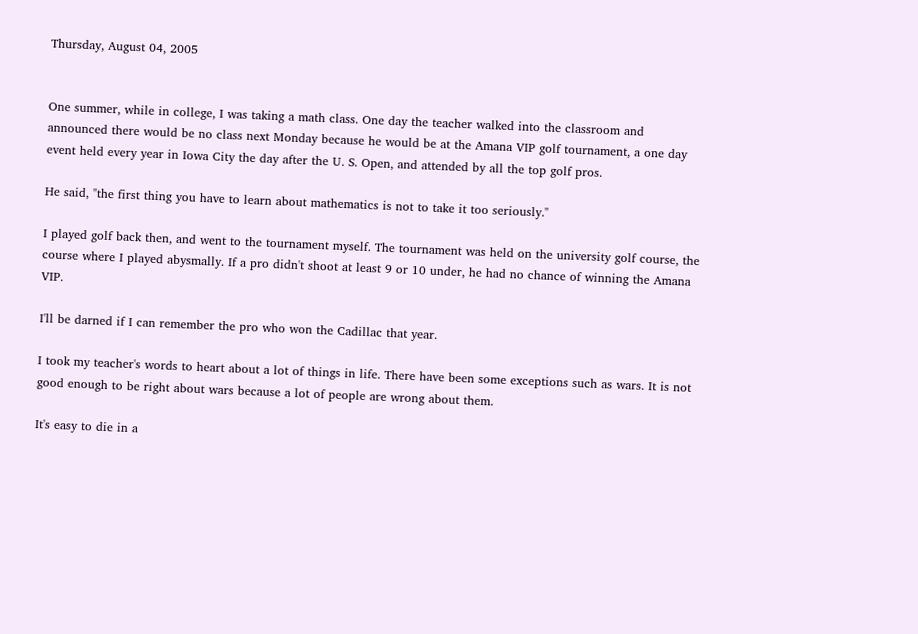Thursday, August 04, 2005


One summer, while in college, I was taking a math class. One day the teacher walked into the classroom and announced there would be no class next Monday because he would be at the Amana VIP golf tournament, a one day event held every year in Iowa City the day after the U. S. Open, and attended by all the top golf pros.

He said, "the first thing you have to learn about mathematics is not to take it too seriously."

I played golf back then, and went to the tournament myself. The tournament was held on the university golf course, the course where I played abysmally. If a pro didn't shoot at least 9 or 10 under, he had no chance of winning the Amana VIP.

I'll be darned if I can remember the pro who won the Cadillac that year.

I took my teacher's words to heart about a lot of things in life. There have been some exceptions such as wars. It is not good enough to be right about wars because a lot of people are wrong about them.

It's easy to die in a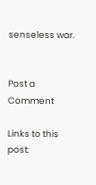senseless war.


Post a Comment

Links to this post: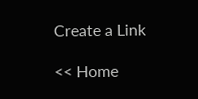Create a Link

<< Home